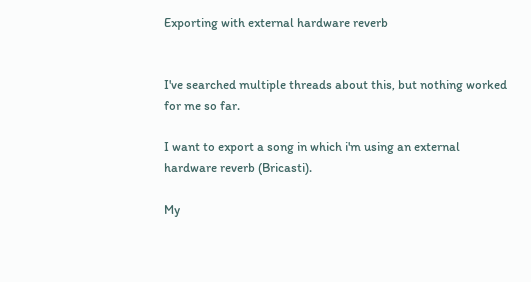Exporting with external hardware reverb


I've searched multiple threads about this, but nothing worked for me so far.

I want to export a song in which i'm using an external hardware reverb (Bricasti).

My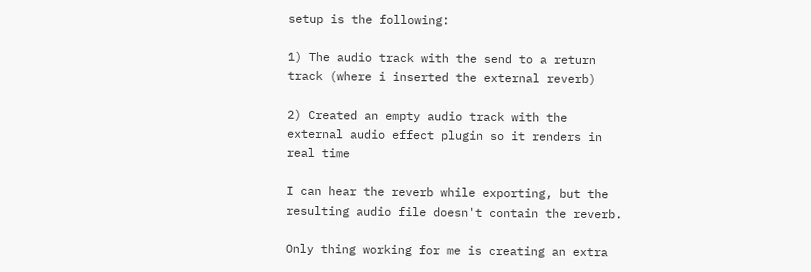setup is the following:

1) The audio track with the send to a return track (where i inserted the external reverb)

2) Created an empty audio track with the external audio effect plugin so it renders in real time

I can hear the reverb while exporting, but the resulting audio file doesn't contain the reverb.

Only thing working for me is creating an extra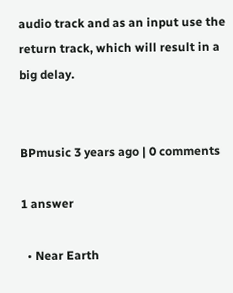audio track and as an input use the return track, which will result in a big delay.


BPmusic 3 years ago | 0 comments

1 answer

  • Near Earth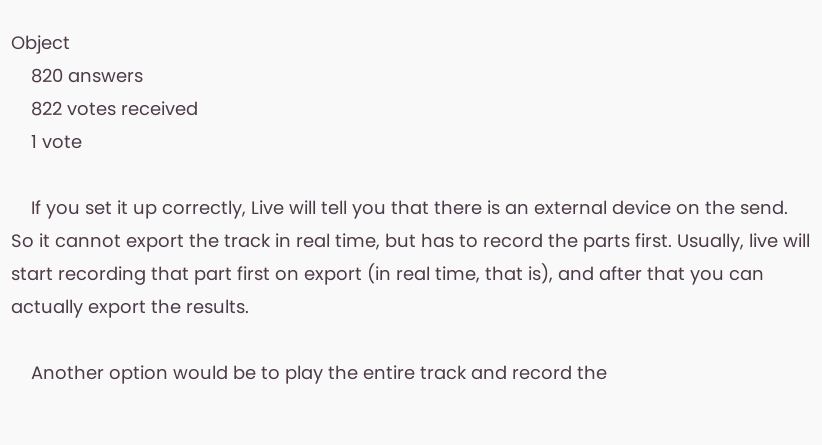Object
    820 answers
    822 votes received
    1 vote

    If you set it up correctly, Live will tell you that there is an external device on the send. So it cannot export the track in real time, but has to record the parts first. Usually, live will start recording that part first on export (in real time, that is), and after that you can actually export the results.

    Another option would be to play the entire track and record the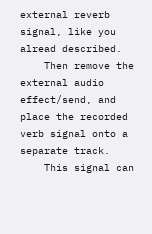external reverb signal, like you alread described.
    Then remove the external audio effect/send, and place the recorded verb signal onto a separate track.
    This signal can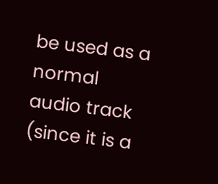be used as a normal audio track (since it is a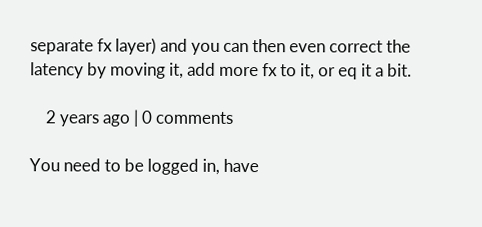separate fx layer) and you can then even correct the latency by moving it, add more fx to it, or eq it a bit.

    2 years ago | 0 comments

You need to be logged in, have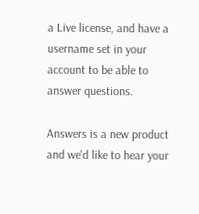a Live license, and have a username set in your account to be able to answer questions.

Answers is a new product and we'd like to hear your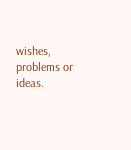wishes, problems or ideas.